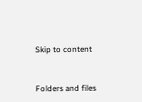Skip to content


Folders and files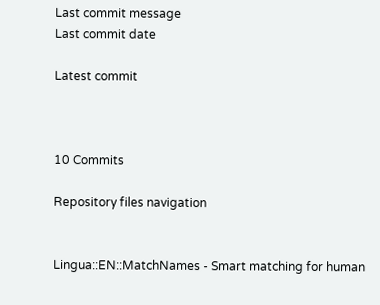Last commit message
Last commit date

Latest commit



10 Commits

Repository files navigation


Lingua::EN::MatchNames - Smart matching for human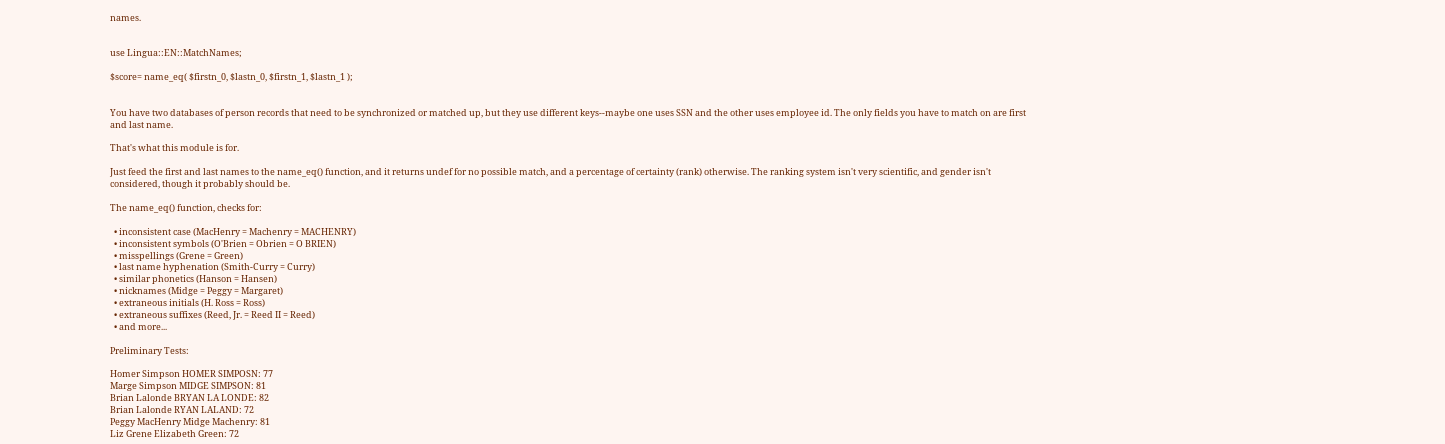names.


use Lingua::EN::MatchNames;

$score= name_eq( $firstn_0, $lastn_0, $firstn_1, $lastn_1 );


You have two databases of person records that need to be synchronized or matched up, but they use different keys--maybe one uses SSN and the other uses employee id. The only fields you have to match on are first and last name.

That's what this module is for.

Just feed the first and last names to the name_eq() function, and it returns undef for no possible match, and a percentage of certainty (rank) otherwise. The ranking system isn't very scientific, and gender isn't considered, though it probably should be.

The name_eq() function, checks for:

  • inconsistent case (MacHenry = Machenry = MACHENRY)
  • inconsistent symbols (O'Brien = Obrien = O BRIEN)
  • misspellings (Grene = Green)
  • last name hyphenation (Smith-Curry = Curry)
  • similar phonetics (Hanson = Hansen)
  • nicknames (Midge = Peggy = Margaret)
  • extraneous initials (H. Ross = Ross)
  • extraneous suffixes (Reed, Jr. = Reed II = Reed)
  • and more...

Preliminary Tests:

Homer Simpson HOMER SIMPOSN: 77
Marge Simpson MIDGE SIMPSON: 81
Brian Lalonde BRYAN LA LONDE: 82
Brian Lalonde RYAN LALAND: 72
Peggy MacHenry Midge Machenry: 81
Liz Grene Elizabeth Green: 72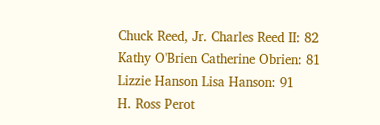Chuck Reed, Jr. Charles Reed II: 82
Kathy O'Brien Catherine Obrien: 81
Lizzie Hanson Lisa Hanson: 91
H. Ross Perot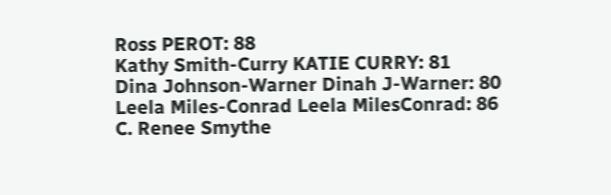Ross PEROT: 88
Kathy Smith-Curry KATIE CURRY: 81
Dina Johnson-Warner Dinah J-Warner: 80
Leela Miles-Conrad Leela MilesConrad: 86
C. Renee Smythe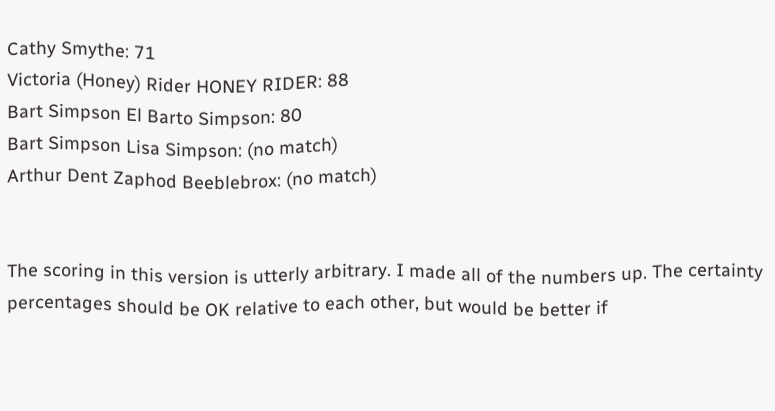Cathy Smythe: 71
Victoria (Honey) Rider HONEY RIDER: 88
Bart Simpson El Barto Simpson: 80
Bart Simpson Lisa Simpson: (no match)
Arthur Dent Zaphod Beeblebrox: (no match)


The scoring in this version is utterly arbitrary. I made all of the numbers up. The certainty percentages should be OK relative to each other, but would be better if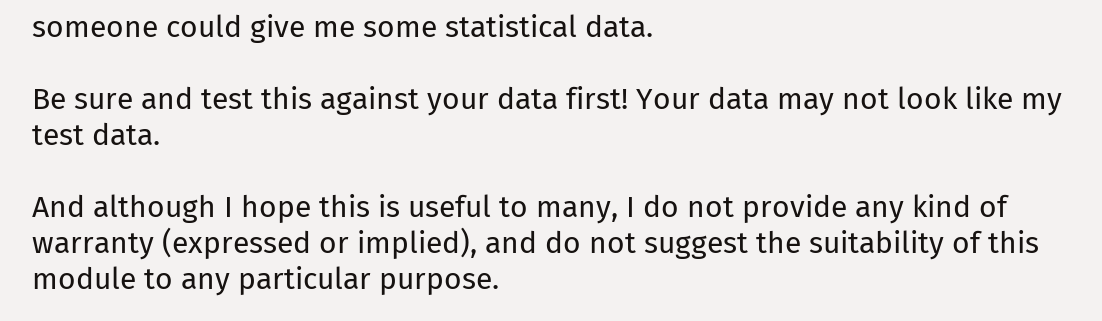someone could give me some statistical data.

Be sure and test this against your data first! Your data may not look like my test data.

And although I hope this is useful to many, I do not provide any kind of warranty (expressed or implied), and do not suggest the suitability of this module to any particular purpose.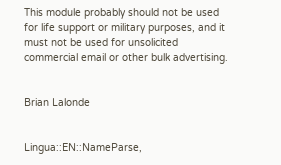This module probably should not be used for life support or military purposes, and it must not be used for unsolicited commercial email or other bulk advertising.


Brian Lalonde


Lingua::EN::NameParse,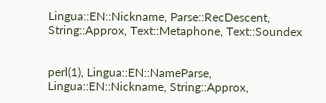Lingua::EN::Nickname, Parse::RecDescent, String::Approx, Text::Metaphone, Text::Soundex


perl(1), Lingua::EN::NameParse, Lingua::EN::Nickname, String::Approx,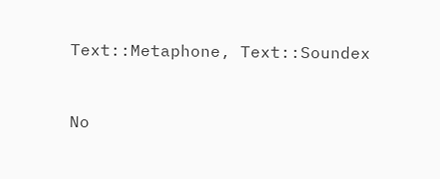Text::Metaphone, Text::Soundex


No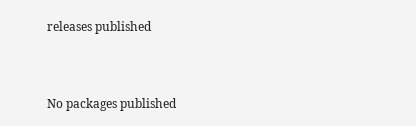releases published


No packages published